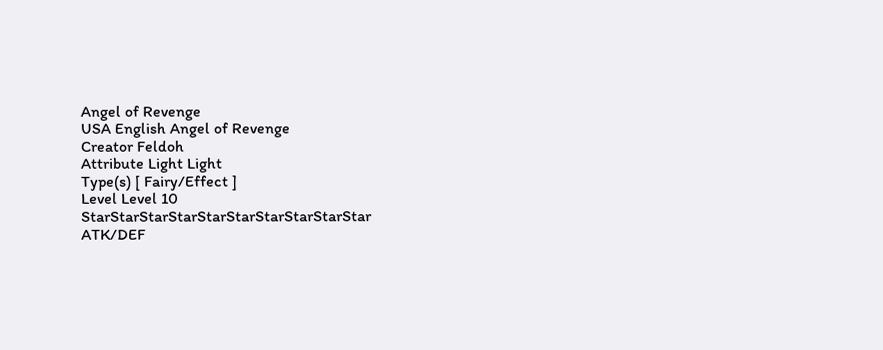Angel of Revenge
USA English Angel of Revenge
Creator Feldoh
Attribute Light Light
Type(s) [ Fairy/Effect ]
Level Level 10 StarStarStarStarStarStarStarStarStarStar
ATK/DEF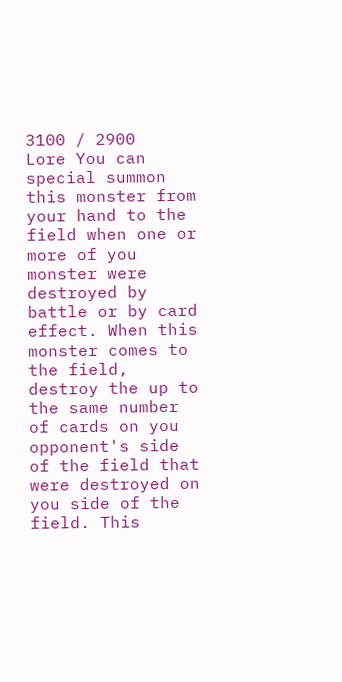3100 / 2900
Lore You can special summon this monster from your hand to the field when one or more of you monster were destroyed by battle or by card effect. When this monster comes to the field, destroy the up to the same number of cards on you opponent's side of the field that were destroyed on you side of the field. This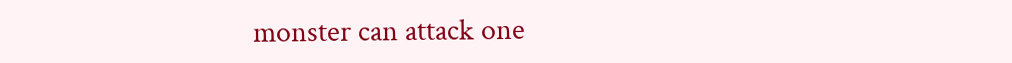monster can attack one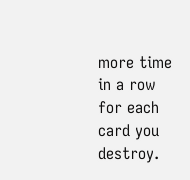more time in a row for each card you destroy.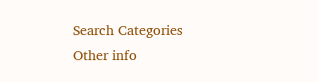Search Categories
Other info